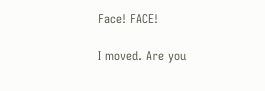Face! FACE!

I moved. Are you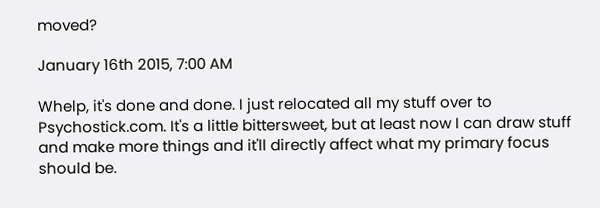moved?

January 16th 2015, 7:00 AM

Whelp, it's done and done. I just relocated all my stuff over to Psychostick.com. It's a little bittersweet, but at least now I can draw stuff and make more things and it'll directly affect what my primary focus should be.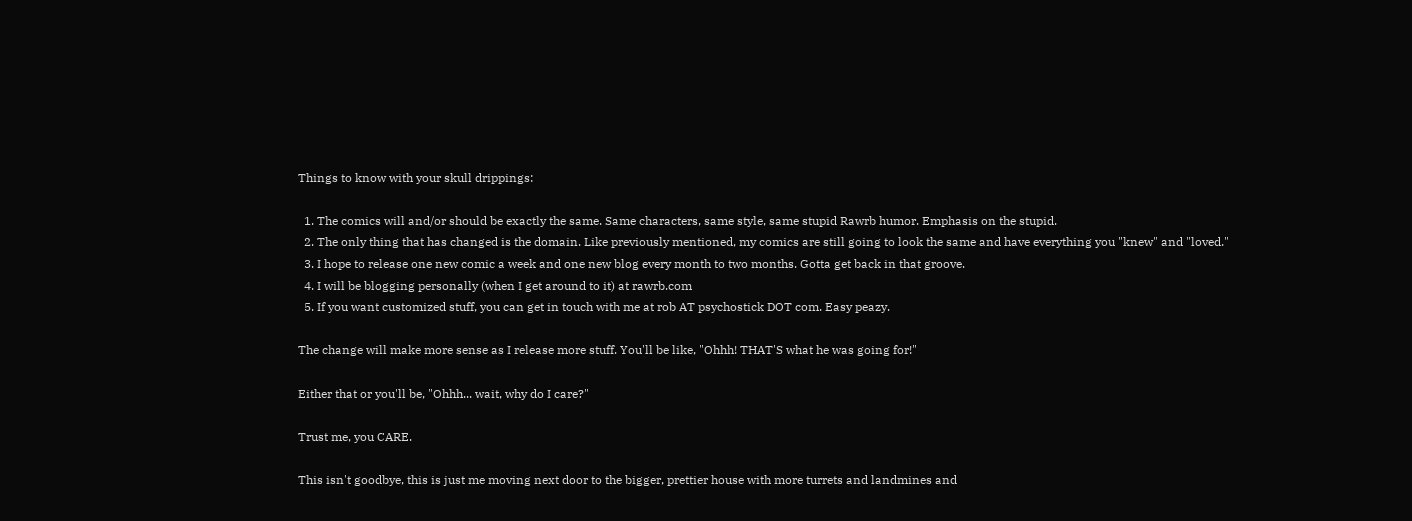Things to know with your skull drippings:

  1. The comics will and/or should be exactly the same. Same characters, same style, same stupid Rawrb humor. Emphasis on the stupid.
  2. The only thing that has changed is the domain. Like previously mentioned, my comics are still going to look the same and have everything you "knew" and "loved."
  3. I hope to release one new comic a week and one new blog every month to two months. Gotta get back in that groove.
  4. I will be blogging personally (when I get around to it) at rawrb.com
  5. If you want customized stuff, you can get in touch with me at rob AT psychostick DOT com. Easy peazy.

The change will make more sense as I release more stuff. You'll be like, "Ohhh! THAT'S what he was going for!"

Either that or you'll be, "Ohhh... wait, why do I care?"

Trust me, you CARE.

This isn't goodbye, this is just me moving next door to the bigger, prettier house with more turrets and landmines and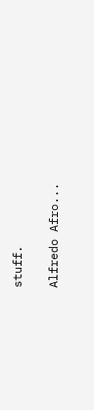stuff.

Alfredo Afro...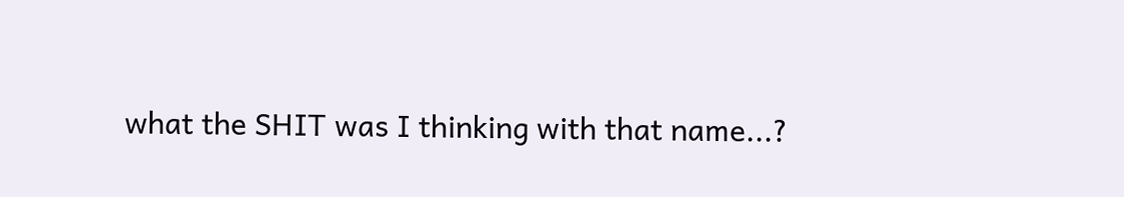what the SHIT was I thinking with that name...?